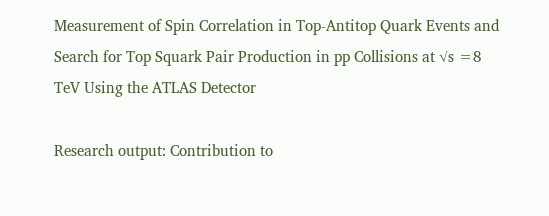Measurement of Spin Correlation in Top-Antitop Quark Events and Search for Top Squark Pair Production in pp Collisions at √s =8  TeV Using the ATLAS Detector

Research output: Contribution to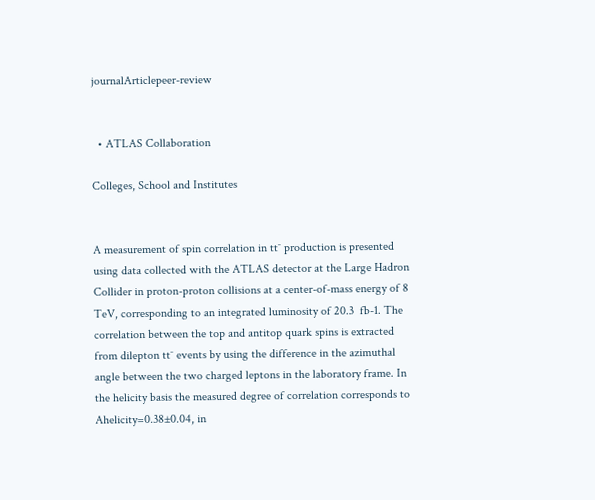journalArticlepeer-review


  • ATLAS Collaboration

Colleges, School and Institutes


A measurement of spin correlation in tt¯ production is presented using data collected with the ATLAS detector at the Large Hadron Collider in proton-proton collisions at a center-of-mass energy of 8 TeV, corresponding to an integrated luminosity of 20.3  fb-1. The correlation between the top and antitop quark spins is extracted from dilepton tt¯ events by using the difference in the azimuthal angle between the two charged leptons in the laboratory frame. In the helicity basis the measured degree of correlation corresponds to Ahelicity=0.38±0.04, in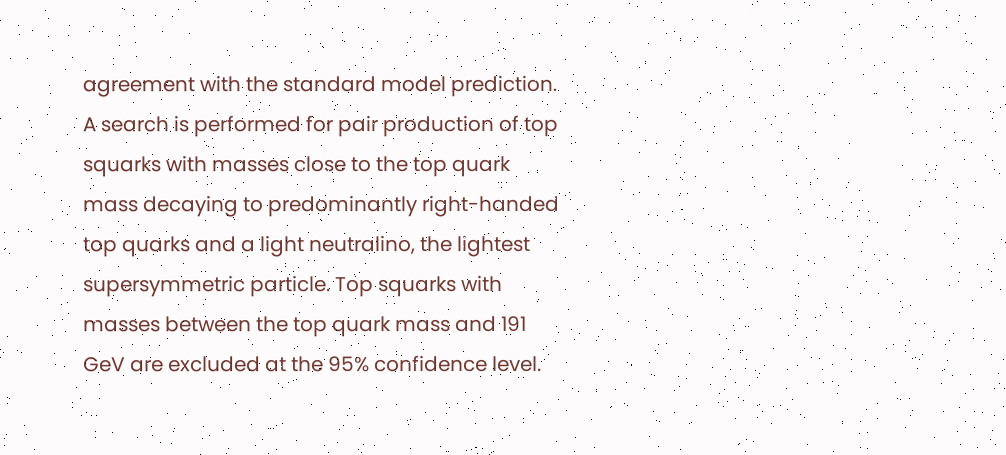agreement with the standard model prediction. A search is performed for pair production of top squarks with masses close to the top quark mass decaying to predominantly right-handed top quarks and a light neutralino, the lightest supersymmetric particle. Top squarks with masses between the top quark mass and 191 GeV are excluded at the 95% confidence level.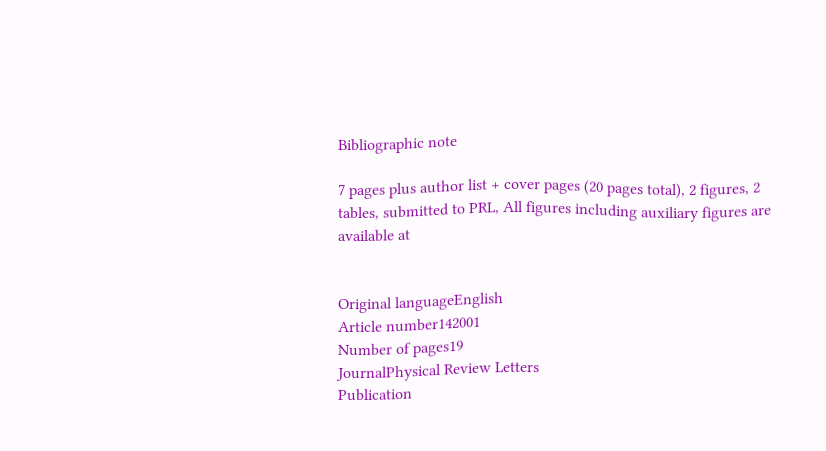Bibliographic note

7 pages plus author list + cover pages (20 pages total), 2 figures, 2 tables, submitted to PRL, All figures including auxiliary figures are available at


Original languageEnglish
Article number142001
Number of pages19
JournalPhysical Review Letters
Publication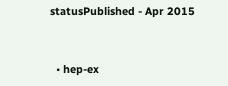statusPublished - Apr 2015


  • hep-ex